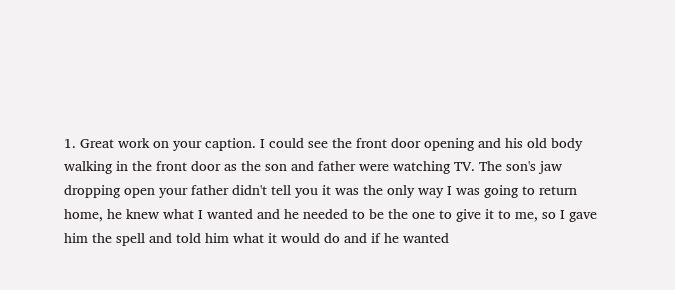1. Great work on your caption. I could see the front door opening and his old body walking in the front door as the son and father were watching TV. The son's jaw dropping open your father didn't tell you it was the only way I was going to return home, he knew what I wanted and he needed to be the one to give it to me, so I gave him the spell and told him what it would do and if he wanted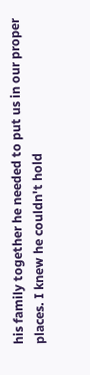his family together he needed to put us in our proper places. I knew he couldn't hold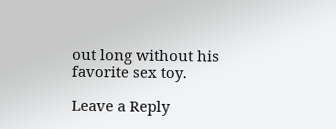out long without his favorite sex toy.

Leave a Reply